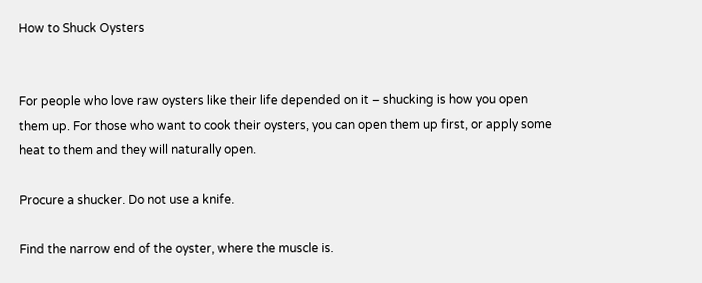How to Shuck Oysters


For people who love raw oysters like their life depended on it – shucking is how you open them up. For those who want to cook their oysters, you can open them up first, or apply some heat to them and they will naturally open.

Procure a shucker. Do not use a knife.

Find the narrow end of the oyster, where the muscle is.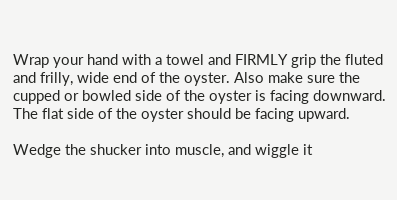Wrap your hand with a towel and FIRMLY grip the fluted and frilly, wide end of the oyster. Also make sure the cupped or bowled side of the oyster is facing downward. The flat side of the oyster should be facing upward.

Wedge the shucker into muscle, and wiggle it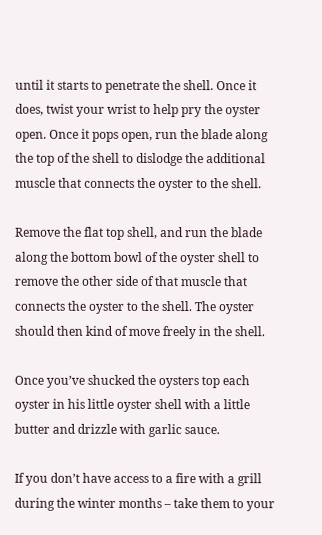until it starts to penetrate the shell. Once it does, twist your wrist to help pry the oyster open. Once it pops open, run the blade along the top of the shell to dislodge the additional muscle that connects the oyster to the shell.

Remove the flat top shell, and run the blade along the bottom bowl of the oyster shell to remove the other side of that muscle that connects the oyster to the shell. The oyster should then kind of move freely in the shell.

Once you’ve shucked the oysters top each oyster in his little oyster shell with a little butter and drizzle with garlic sauce.

If you don’t have access to a fire with a grill during the winter months – take them to your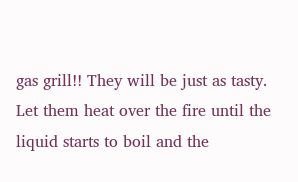gas grill!! They will be just as tasty. Let them heat over the fire until the liquid starts to boil and the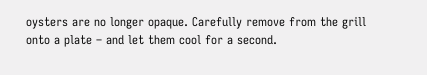oysters are no longer opaque. Carefully remove from the grill onto a plate – and let them cool for a second.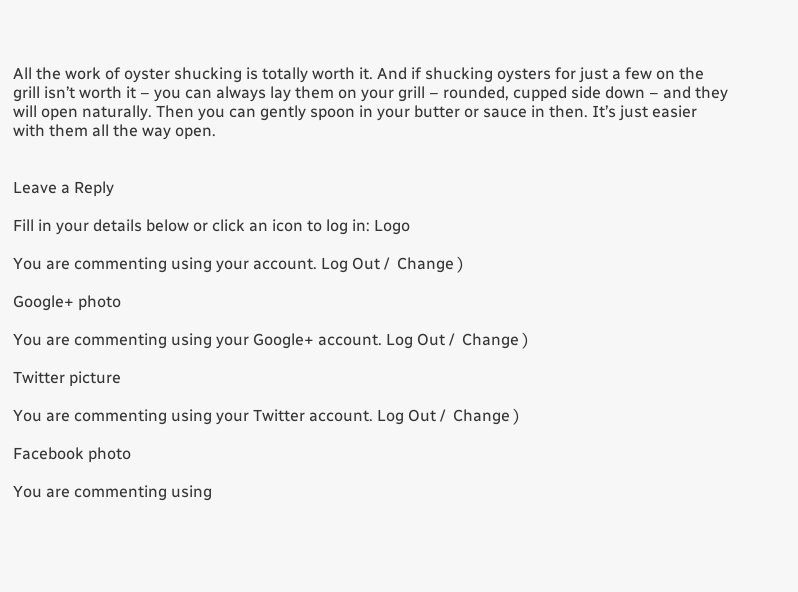All the work of oyster shucking is totally worth it. And if shucking oysters for just a few on the grill isn’t worth it – you can always lay them on your grill – rounded, cupped side down – and they will open naturally. Then you can gently spoon in your butter or sauce in then. It’s just easier with them all the way open.


Leave a Reply

Fill in your details below or click an icon to log in: Logo

You are commenting using your account. Log Out /  Change )

Google+ photo

You are commenting using your Google+ account. Log Out /  Change )

Twitter picture

You are commenting using your Twitter account. Log Out /  Change )

Facebook photo

You are commenting using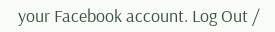your Facebook account. Log Out /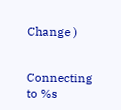Change )


Connecting to %s